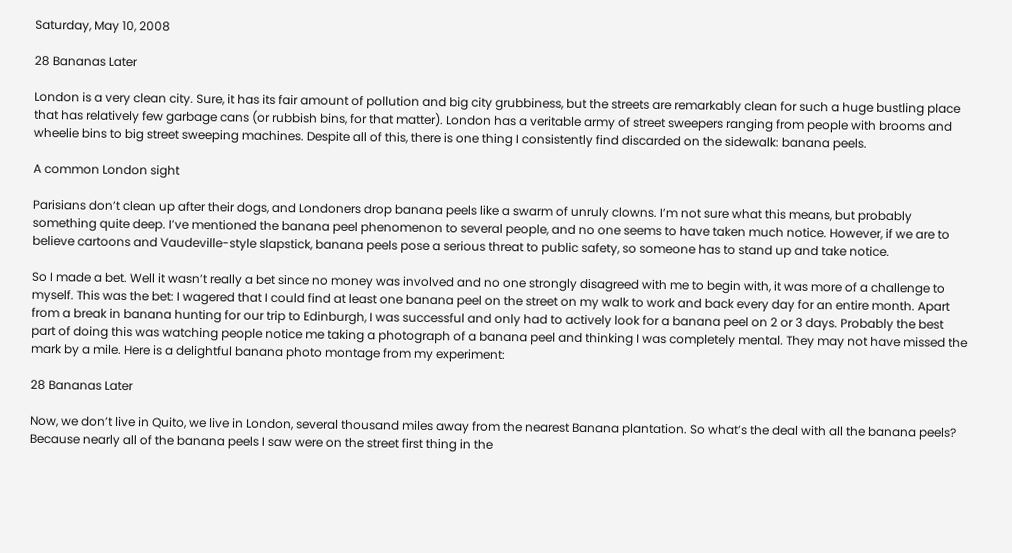Saturday, May 10, 2008

28 Bananas Later

London is a very clean city. Sure, it has its fair amount of pollution and big city grubbiness, but the streets are remarkably clean for such a huge bustling place that has relatively few garbage cans (or rubbish bins, for that matter). London has a veritable army of street sweepers ranging from people with brooms and wheelie bins to big street sweeping machines. Despite all of this, there is one thing I consistently find discarded on the sidewalk: banana peels.

A common London sight

Parisians don’t clean up after their dogs, and Londoners drop banana peels like a swarm of unruly clowns. I’m not sure what this means, but probably something quite deep. I’ve mentioned the banana peel phenomenon to several people, and no one seems to have taken much notice. However, if we are to believe cartoons and Vaudeville-style slapstick, banana peels pose a serious threat to public safety, so someone has to stand up and take notice.

So I made a bet. Well it wasn’t really a bet since no money was involved and no one strongly disagreed with me to begin with, it was more of a challenge to myself. This was the bet: I wagered that I could find at least one banana peel on the street on my walk to work and back every day for an entire month. Apart from a break in banana hunting for our trip to Edinburgh, I was successful and only had to actively look for a banana peel on 2 or 3 days. Probably the best part of doing this was watching people notice me taking a photograph of a banana peel and thinking I was completely mental. They may not have missed the mark by a mile. Here is a delightful banana photo montage from my experiment:

28 Bananas Later

Now, we don’t live in Quito, we live in London, several thousand miles away from the nearest Banana plantation. So what’s the deal with all the banana peels? Because nearly all of the banana peels I saw were on the street first thing in the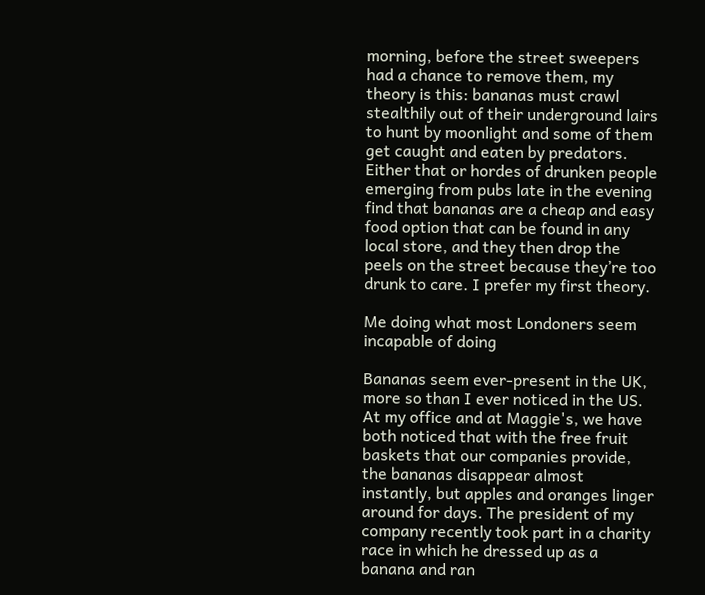morning, before the street sweepers had a chance to remove them, my theory is this: bananas must crawl stealthily out of their underground lairs to hunt by moonlight and some of them get caught and eaten by predators. Either that or hordes of drunken people emerging from pubs late in the evening find that bananas are a cheap and easy food option that can be found in any local store, and they then drop the peels on the street because they’re too drunk to care. I prefer my first theory.

Me doing what most Londoners seem incapable of doing

Bananas seem ever-present in the UK, more so than I ever noticed in the US. At my office and at Maggie's, we have both noticed that with the free fruit baskets that our companies provide, the bananas disappear almost instantly, but apples and oranges linger around for days. The president of my company recently took part in a charity race in which he dressed up as a banana and ran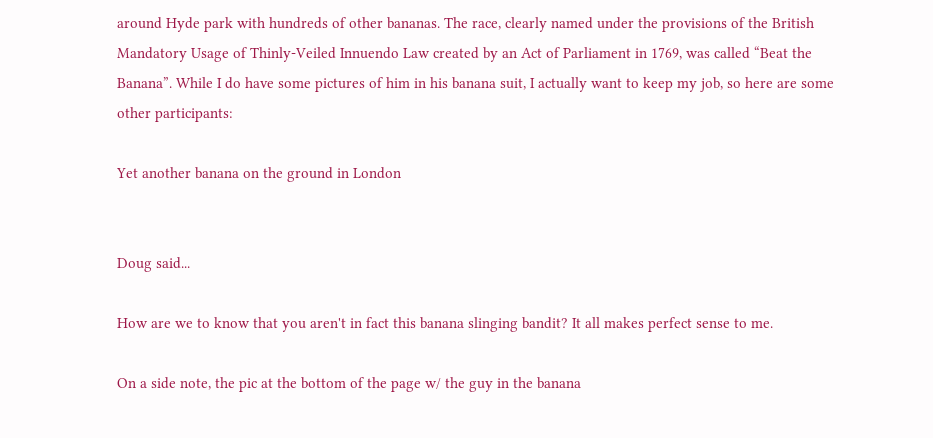around Hyde park with hundreds of other bananas. The race, clearly named under the provisions of the British Mandatory Usage of Thinly-Veiled Innuendo Law created by an Act of Parliament in 1769, was called “Beat the Banana”. While I do have some pictures of him in his banana suit, I actually want to keep my job, so here are some other participants:

Yet another banana on the ground in London


Doug said...

How are we to know that you aren't in fact this banana slinging bandit? It all makes perfect sense to me.

On a side note, the pic at the bottom of the page w/ the guy in the banana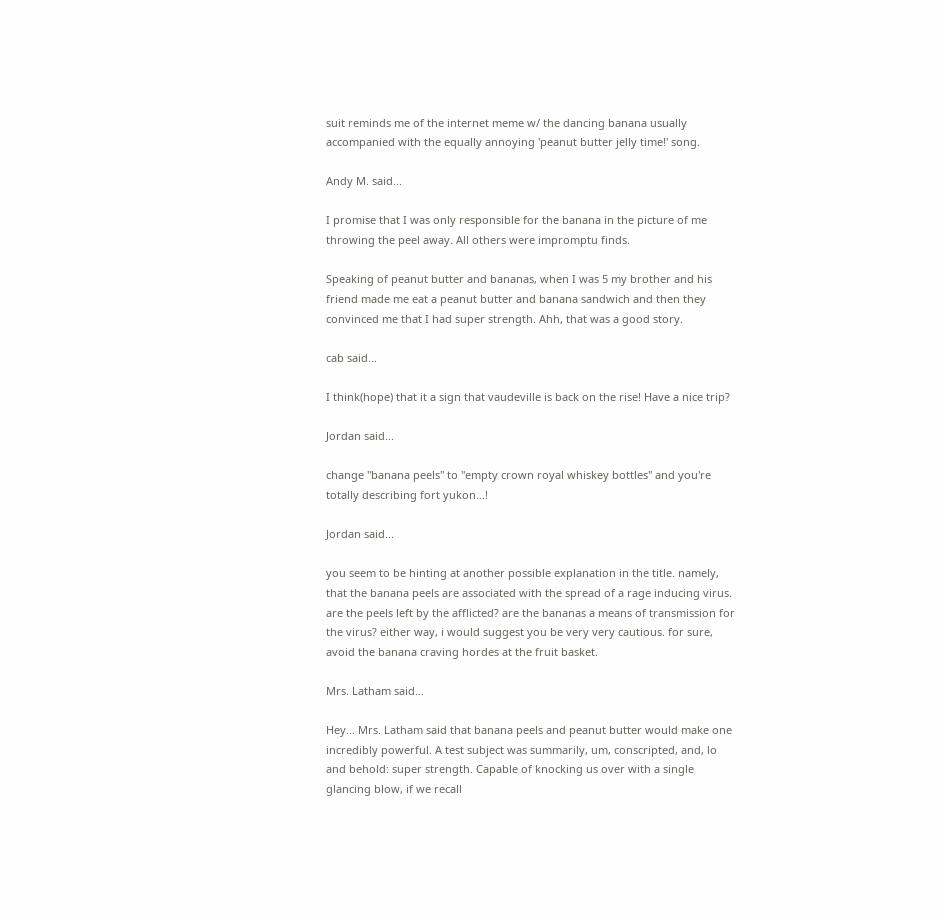suit reminds me of the internet meme w/ the dancing banana usually accompanied with the equally annoying 'peanut butter jelly time!' song.

Andy M. said...

I promise that I was only responsible for the banana in the picture of me throwing the peel away. All others were impromptu finds.

Speaking of peanut butter and bananas, when I was 5 my brother and his friend made me eat a peanut butter and banana sandwich and then they convinced me that I had super strength. Ahh, that was a good story.

cab said...

I think(hope) that it a sign that vaudeville is back on the rise! Have a nice trip?

Jordan said...

change "banana peels" to "empty crown royal whiskey bottles" and you're totally describing fort yukon...!

Jordan said...

you seem to be hinting at another possible explanation in the title. namely, that the banana peels are associated with the spread of a rage inducing virus. are the peels left by the afflicted? are the bananas a means of transmission for the virus? either way, i would suggest you be very very cautious. for sure, avoid the banana craving hordes at the fruit basket.

Mrs. Latham said...

Hey... Mrs. Latham said that banana peels and peanut butter would make one incredibly powerful. A test subject was summarily, um, conscripted, and, lo and behold: super strength. Capable of knocking us over with a single glancing blow, if we recall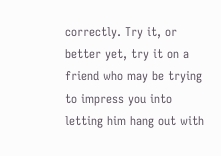correctly. Try it, or better yet, try it on a friend who may be trying to impress you into letting him hang out with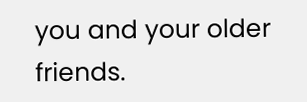you and your older friends.